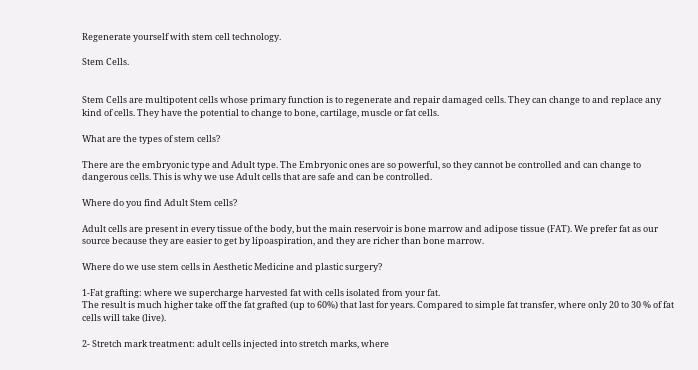Regenerate yourself with stem cell technology.

Stem Cells.


Stem Cells are multipotent cells whose primary function is to regenerate and repair damaged cells. They can change to and replace any kind of cells. They have the potential to change to bone, cartilage, muscle or fat cells.

What are the types of stem cells?

There are the embryonic type and Adult type. The Embryonic ones are so powerful, so they cannot be controlled and can change to dangerous cells. This is why we use Adult cells that are safe and can be controlled.

Where do you find Adult Stem cells?

Adult cells are present in every tissue of the body, but the main reservoir is bone marrow and adipose tissue (FAT). We prefer fat as our source because they are easier to get by lipoaspiration, and they are richer than bone marrow.

Where do we use stem cells in Aesthetic Medicine and plastic surgery?

1-Fat grafting: where we supercharge harvested fat with cells isolated from your fat.
The result is much higher take off the fat grafted (up to 60%) that last for years. Compared to simple fat transfer, where only 20 to 30 % of fat cells will take (live).

2- Stretch mark treatment: adult cells injected into stretch marks, where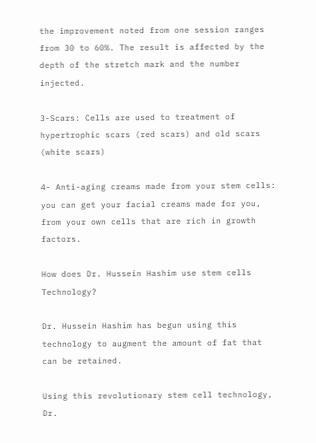the improvement noted from one session ranges from 30 to 60%. The result is affected by the depth of the stretch mark and the number injected.

3-Scars: Cells are used to treatment of hypertrophic scars (red scars) and old scars (white scars)

4- Anti-aging creams made from your stem cells: you can get your facial creams made for you, from your own cells that are rich in growth factors.

How does Dr. Hussein Hashim use stem cells Technology?

Dr. Hussein Hashim has begun using this technology to augment the amount of fat that can be retained.

Using this revolutionary stem cell technology, Dr.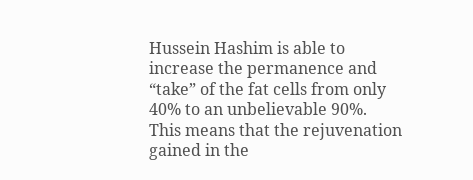Hussein Hashim is able to increase the permanence and “take” of the fat cells from only 40% to an unbelievable 90%.  This means that the rejuvenation gained in the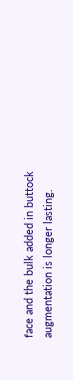face and the bulk added in buttock augmentation is longer lasting.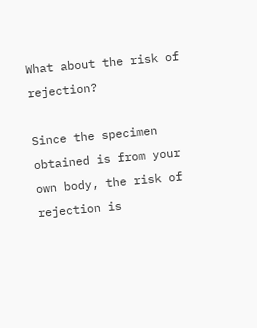What about the risk of rejection?

Since the specimen obtained is from your own body, the risk of rejection is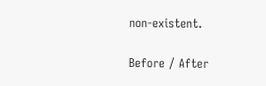non-existent.

Before / After